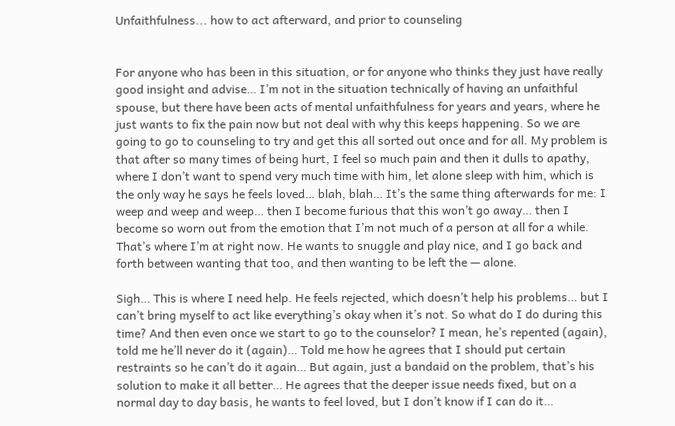Unfaithfulness... how to act afterward, and prior to counseling


For anyone who has been in this situation, or for anyone who thinks they just have really good insight and advise… I’m not in the situation technically of having an unfaithful spouse, but there have been acts of mental unfaithfulness for years and years, where he just wants to fix the pain now but not deal with why this keeps happening. So we are going to go to counseling to try and get this all sorted out once and for all. My problem is that after so many times of being hurt, I feel so much pain and then it dulls to apathy, where I don’t want to spend very much time with him, let alone sleep with him, which is the only way he says he feels loved… blah, blah… It’s the same thing afterwards for me: I weep and weep and weep… then I become furious that this won’t go away… then I become so worn out from the emotion that I’m not much of a person at all for a while. That’s where I’m at right now. He wants to snuggle and play nice, and I go back and forth between wanting that too, and then wanting to be left the — alone.

Sigh… This is where I need help. He feels rejected, which doesn’t help his problems… but I can’t bring myself to act like everything’s okay when it’s not. So what do I do during this time? And then even once we start to go to the counselor? I mean, he’s repented (again), told me he’ll never do it (again)… Told me how he agrees that I should put certain restraints so he can’t do it again… But again, just a bandaid on the problem, that’s his solution to make it all better… He agrees that the deeper issue needs fixed, but on a normal day to day basis, he wants to feel loved, but I don’t know if I can do it…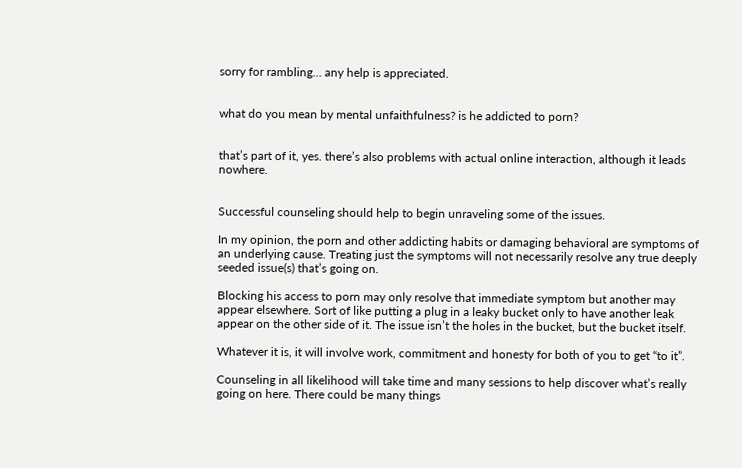sorry for rambling… any help is appreciated.


what do you mean by mental unfaithfulness? is he addicted to porn?


that’s part of it, yes. there’s also problems with actual online interaction, although it leads nowhere.


Successful counseling should help to begin unraveling some of the issues.

In my opinion, the porn and other addicting habits or damaging behavioral are symptoms of an underlying cause. Treating just the symptoms will not necessarily resolve any true deeply seeded issue(s) that’s going on.

Blocking his access to porn may only resolve that immediate symptom but another may appear elsewhere. Sort of like putting a plug in a leaky bucket only to have another leak appear on the other side of it. The issue isn’t the holes in the bucket, but the bucket itself.

Whatever it is, it will involve work, commitment and honesty for both of you to get “to it”.

Counseling in all likelihood will take time and many sessions to help discover what’s really going on here. There could be many things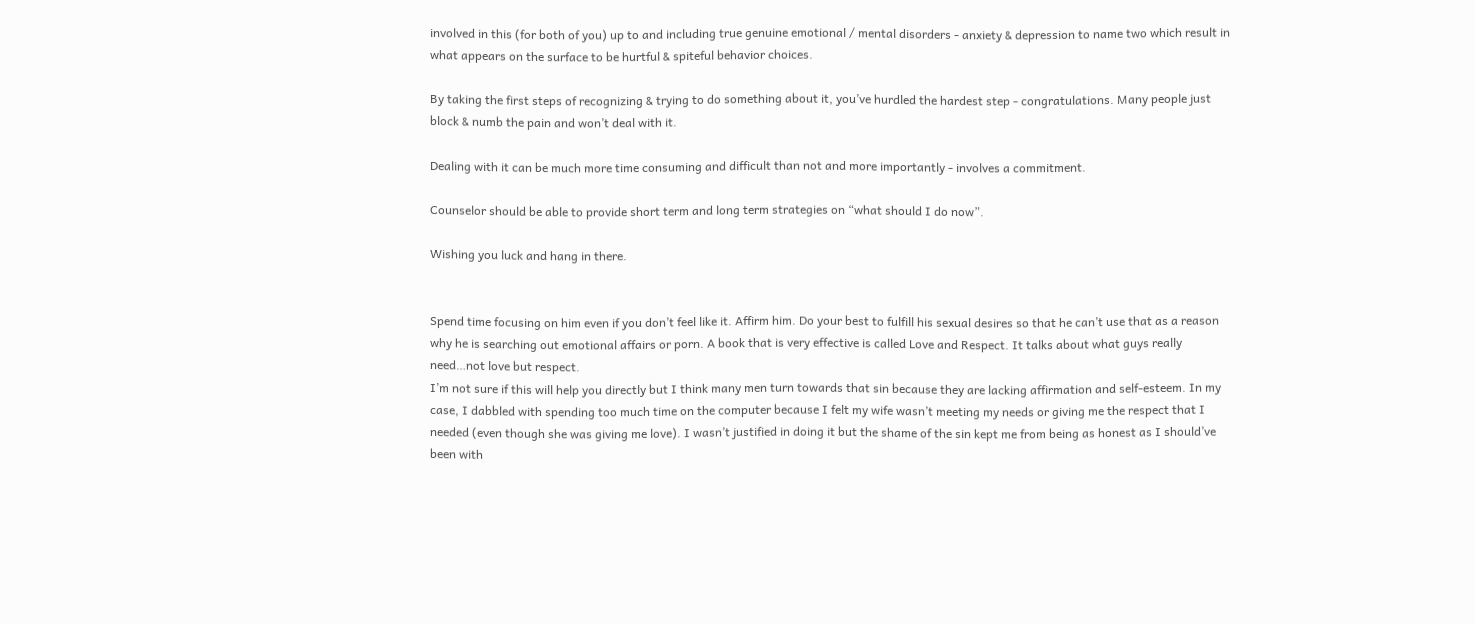involved in this (for both of you) up to and including true genuine emotional / mental disorders - anxiety & depression to name two which result in what appears on the surface to be hurtful & spiteful behavior choices.

By taking the first steps of recognizing & trying to do something about it, you’ve hurdled the hardest step - congratulations. Many people just block & numb the pain and won’t deal with it.

Dealing with it can be much more time consuming and difficult than not and more importantly - involves a commitment.

Counselor should be able to provide short term and long term strategies on “what should I do now”.

Wishing you luck and hang in there.


Spend time focusing on him even if you don’t feel like it. Affirm him. Do your best to fulfill his sexual desires so that he can’t use that as a reason why he is searching out emotional affairs or porn. A book that is very effective is called Love and Respect. It talks about what guys really need…not love but respect.
I’m not sure if this will help you directly but I think many men turn towards that sin because they are lacking affirmation and self-esteem. In my case, I dabbled with spending too much time on the computer because I felt my wife wasn’t meeting my needs or giving me the respect that I needed (even though she was giving me love). I wasn’t justified in doing it but the shame of the sin kept me from being as honest as I should’ve been with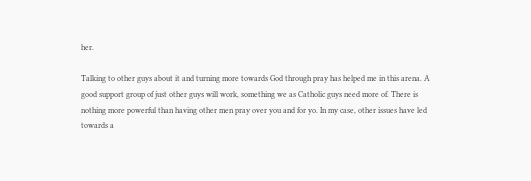her.

Talking to other guys about it and turning more towards God through pray has helped me in this arena. A good support group of just other guys will work, something we as Catholic guys need more of. There is nothing more powerful than having other men pray over you and for yo. In my case, other issues have led towards a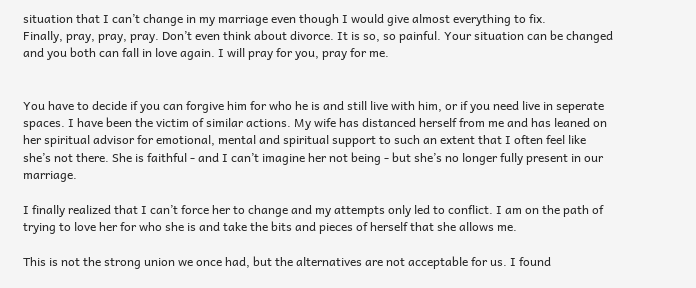situation that I can’t change in my marriage even though I would give almost everything to fix.
Finally, pray, pray, pray. Don’t even think about divorce. It is so, so painful. Your situation can be changed and you both can fall in love again. I will pray for you, pray for me.


You have to decide if you can forgive him for who he is and still live with him, or if you need live in seperate spaces. I have been the victim of similar actions. My wife has distanced herself from me and has leaned on her spiritual advisor for emotional, mental and spiritual support to such an extent that I often feel like she’s not there. She is faithful - and I can’t imagine her not being - but she’s no longer fully present in our marriage.

I finally realized that I can’t force her to change and my attempts only led to conflict. I am on the path of trying to love her for who she is and take the bits and pieces of herself that she allows me.

This is not the strong union we once had, but the alternatives are not acceptable for us. I found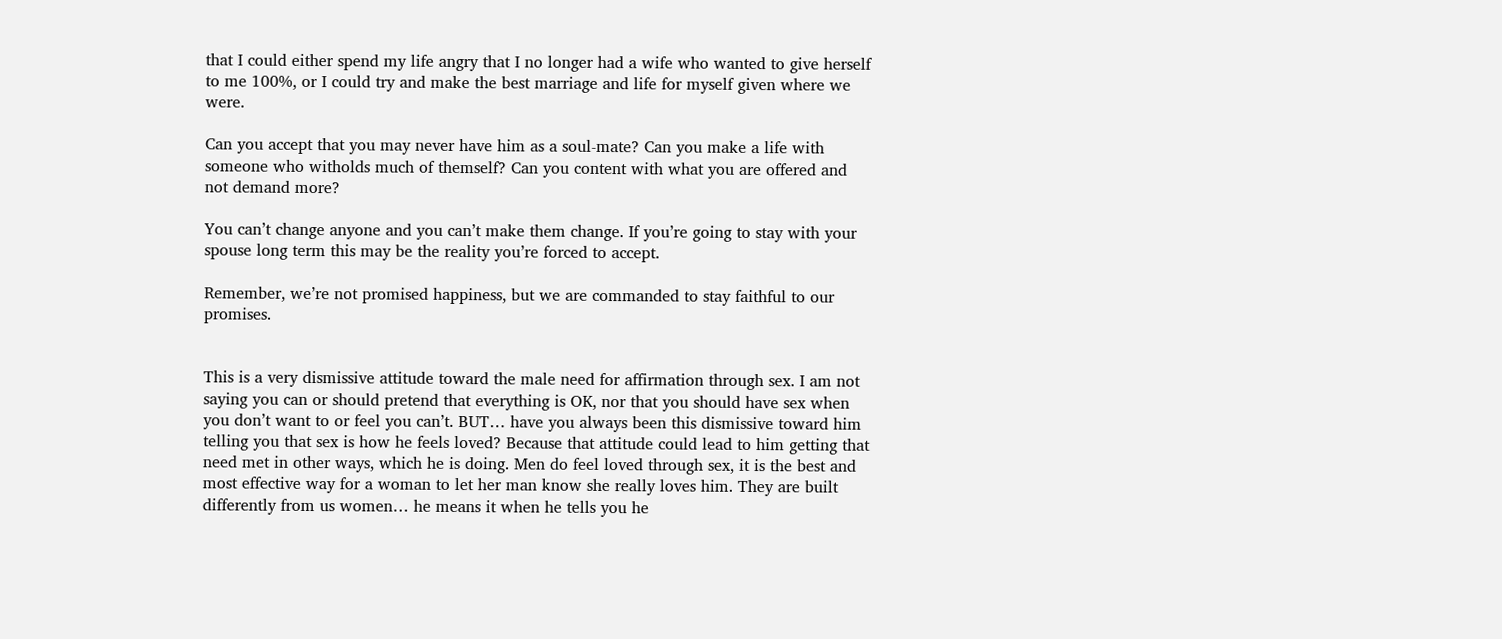that I could either spend my life angry that I no longer had a wife who wanted to give herself to me 100%, or I could try and make the best marriage and life for myself given where we were.

Can you accept that you may never have him as a soul-mate? Can you make a life with someone who witholds much of themself? Can you content with what you are offered and not demand more?

You can’t change anyone and you can’t make them change. If you’re going to stay with your spouse long term this may be the reality you’re forced to accept.

Remember, we’re not promised happiness, but we are commanded to stay faithful to our promises.


This is a very dismissive attitude toward the male need for affirmation through sex. I am not saying you can or should pretend that everything is OK, nor that you should have sex when you don’t want to or feel you can’t. BUT… have you always been this dismissive toward him telling you that sex is how he feels loved? Because that attitude could lead to him getting that need met in other ways, which he is doing. Men do feel loved through sex, it is the best and most effective way for a woman to let her man know she really loves him. They are built differently from us women… he means it when he tells you he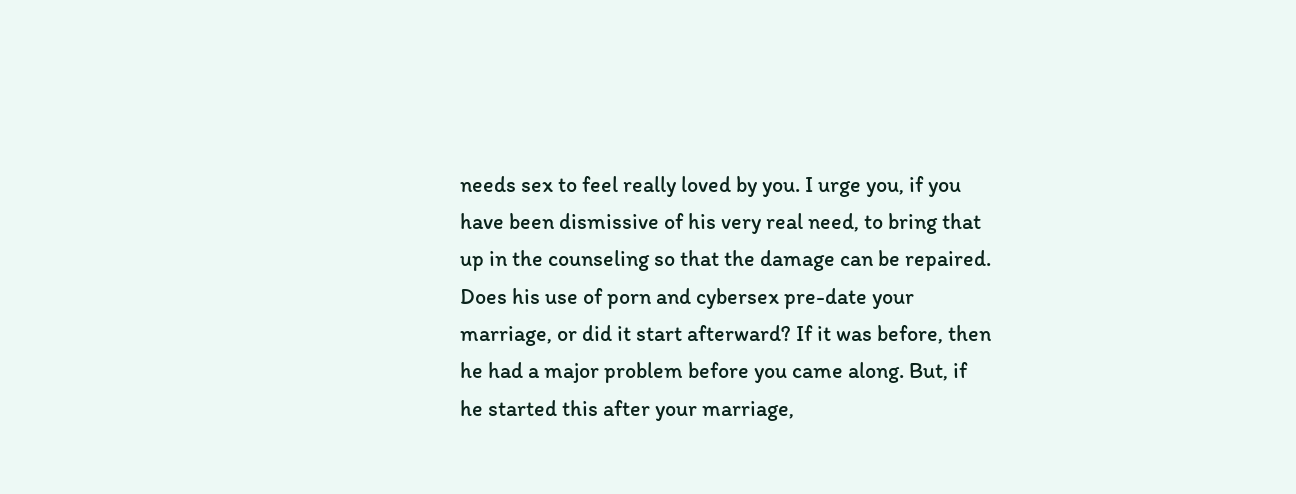needs sex to feel really loved by you. I urge you, if you have been dismissive of his very real need, to bring that up in the counseling so that the damage can be repaired. Does his use of porn and cybersex pre-date your marriage, or did it start afterward? If it was before, then he had a major problem before you came along. But, if he started this after your marriage,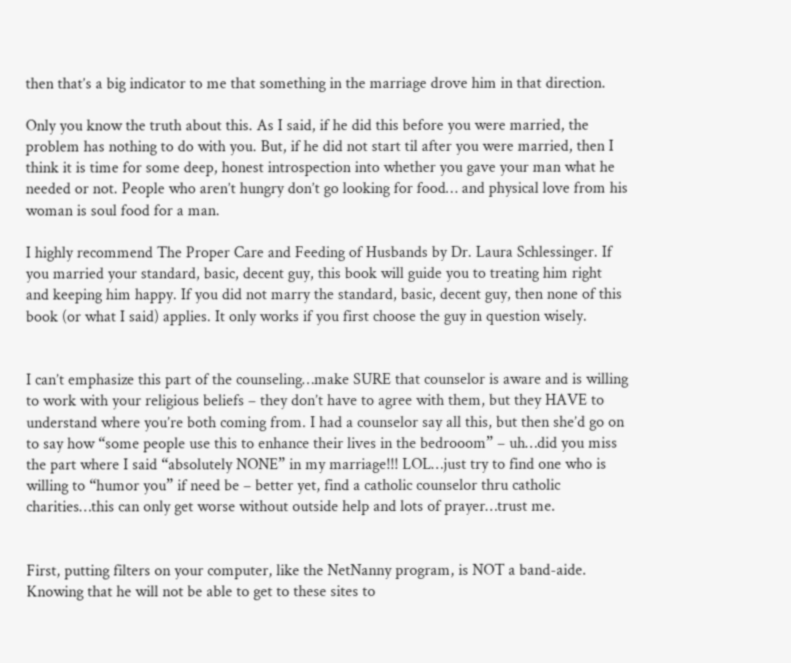then that’s a big indicator to me that something in the marriage drove him in that direction.

Only you know the truth about this. As I said, if he did this before you were married, the problem has nothing to do with you. But, if he did not start til after you were married, then I think it is time for some deep, honest introspection into whether you gave your man what he needed or not. People who aren’t hungry don’t go looking for food… and physical love from his woman is soul food for a man.

I highly recommend The Proper Care and Feeding of Husbands by Dr. Laura Schlessinger. If you married your standard, basic, decent guy, this book will guide you to treating him right and keeping him happy. If you did not marry the standard, basic, decent guy, then none of this book (or what I said) applies. It only works if you first choose the guy in question wisely.


I can’t emphasize this part of the counseling…make SURE that counselor is aware and is willing to work with your religious beliefs – they don’t have to agree with them, but they HAVE to understand where you’re both coming from. I had a counselor say all this, but then she’d go on to say how “some people use this to enhance their lives in the bedrooom” – uh…did you miss the part where I said “absolutely NONE” in my marriage!!! LOL…just try to find one who is willing to “humor you” if need be – better yet, find a catholic counselor thru catholic charities…this can only get worse without outside help and lots of prayer…trust me.


First, putting filters on your computer, like the NetNanny program, is NOT a band-aide. Knowing that he will not be able to get to these sites to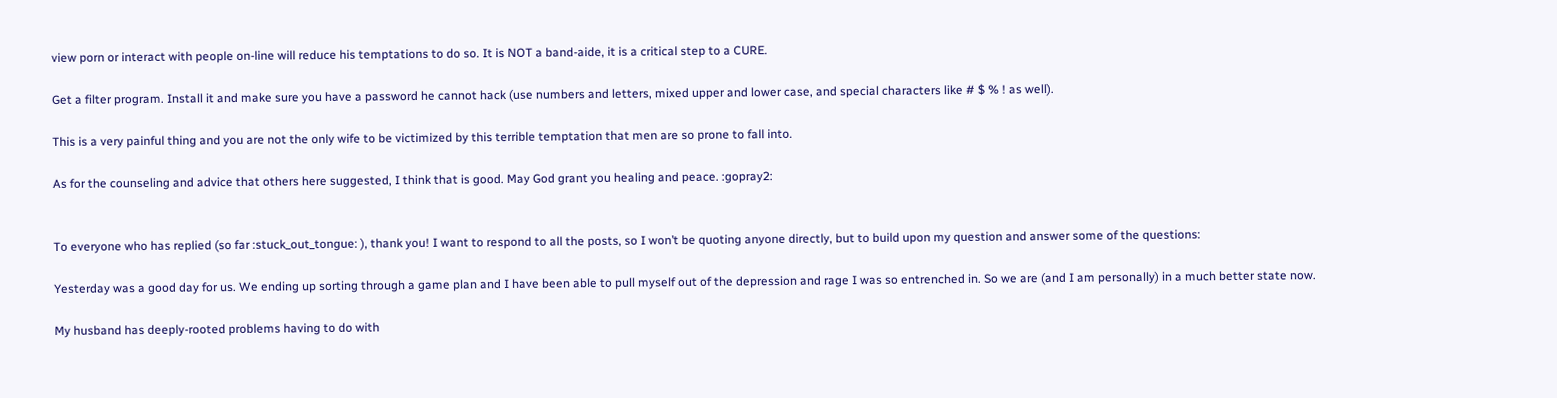view porn or interact with people on-line will reduce his temptations to do so. It is NOT a band-aide, it is a critical step to a CURE.

Get a filter program. Install it and make sure you have a password he cannot hack (use numbers and letters, mixed upper and lower case, and special characters like # $ % ! as well).

This is a very painful thing and you are not the only wife to be victimized by this terrible temptation that men are so prone to fall into.

As for the counseling and advice that others here suggested, I think that is good. May God grant you healing and peace. :gopray2:


To everyone who has replied (so far :stuck_out_tongue: ), thank you! I want to respond to all the posts, so I won’t be quoting anyone directly, but to build upon my question and answer some of the questions:

Yesterday was a good day for us. We ending up sorting through a game plan and I have been able to pull myself out of the depression and rage I was so entrenched in. So we are (and I am personally) in a much better state now.

My husband has deeply-rooted problems having to do with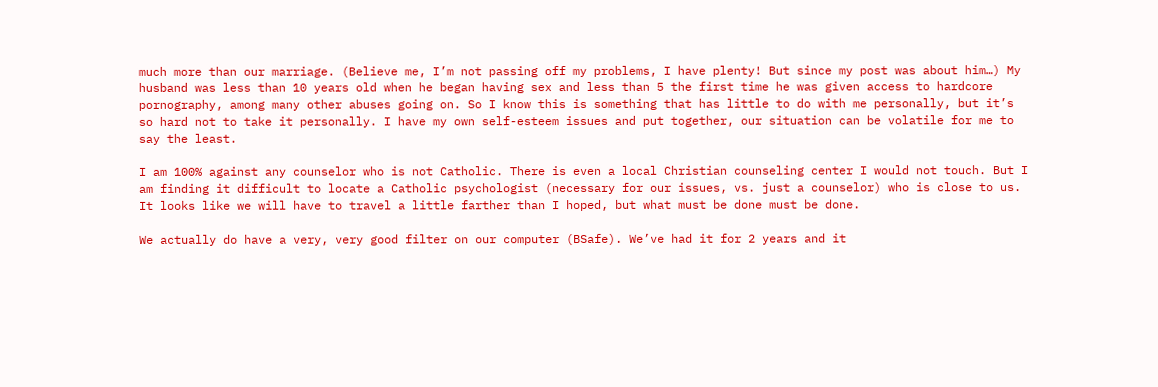much more than our marriage. (Believe me, I’m not passing off my problems, I have plenty! But since my post was about him…) My husband was less than 10 years old when he began having sex and less than 5 the first time he was given access to hardcore pornography, among many other abuses going on. So I know this is something that has little to do with me personally, but it’s so hard not to take it personally. I have my own self-esteem issues and put together, our situation can be volatile for me to say the least.

I am 100% against any counselor who is not Catholic. There is even a local Christian counseling center I would not touch. But I am finding it difficult to locate a Catholic psychologist (necessary for our issues, vs. just a counselor) who is close to us. It looks like we will have to travel a little farther than I hoped, but what must be done must be done.

We actually do have a very, very good filter on our computer (BSafe). We’ve had it for 2 years and it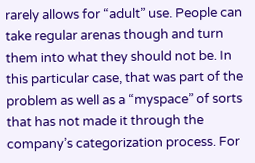rarely allows for “adult” use. People can take regular arenas though and turn them into what they should not be. In this particular case, that was part of the problem as well as a “myspace” of sorts that has not made it through the company’s categorization process. For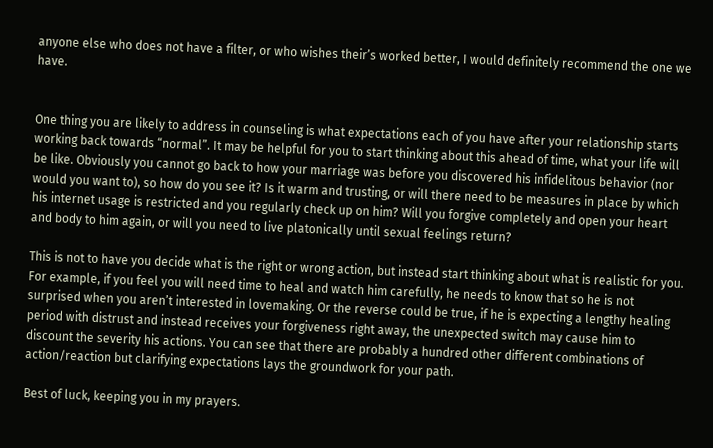anyone else who does not have a filter, or who wishes their’s worked better, I would definitely recommend the one we have.


One thing you are likely to address in counseling is what expectations each of you have after your relationship starts working back towards “normal”. It may be helpful for you to start thinking about this ahead of time, what your life will be like. Obviously you cannot go back to how your marriage was before you discovered his infidelitous behavior (nor would you want to), so how do you see it? Is it warm and trusting, or will there need to be measures in place by which his internet usage is restricted and you regularly check up on him? Will you forgive completely and open your heart and body to him again, or will you need to live platonically until sexual feelings return?

This is not to have you decide what is the right or wrong action, but instead start thinking about what is realistic for you. For example, if you feel you will need time to heal and watch him carefully, he needs to know that so he is not surprised when you aren’t interested in lovemaking. Or the reverse could be true, if he is expecting a lengthy healing period with distrust and instead receives your forgiveness right away, the unexpected switch may cause him to discount the severity his actions. You can see that there are probably a hundred other different combinations of action/reaction but clarifying expectations lays the groundwork for your path.

Best of luck, keeping you in my prayers.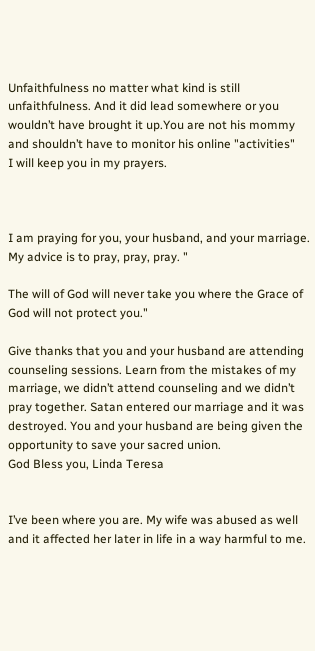Unfaithfulness no matter what kind is still unfaithfulness. And it did lead somewhere or you wouldn’t have brought it up.You are not his mommy and shouldn’t have to monitor his online "activities"
I will keep you in my prayers.



I am praying for you, your husband, and your marriage. My advice is to pray, pray, pray. "

The will of God will never take you where the Grace of God will not protect you."

Give thanks that you and your husband are attending counseling sessions. Learn from the mistakes of my marriage, we didn’t attend counseling and we didn’t pray together. Satan entered our marriage and it was destroyed. You and your husband are being given the opportunity to save your sacred union.
God Bless you, Linda Teresa


I’ve been where you are. My wife was abused as well and it affected her later in life in a way harmful to me.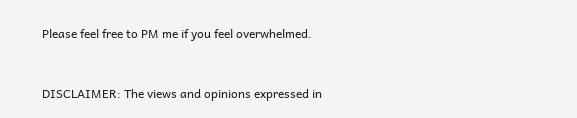Please feel free to PM me if you feel overwhelmed.


DISCLAIMER: The views and opinions expressed in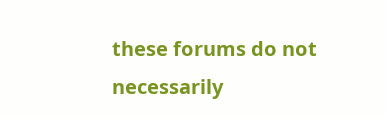these forums do not necessarily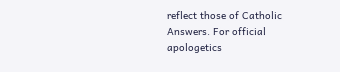reflect those of Catholic Answers. For official apologetics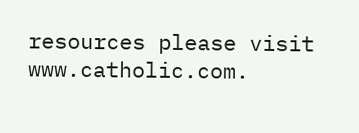resources please visit www.catholic.com.